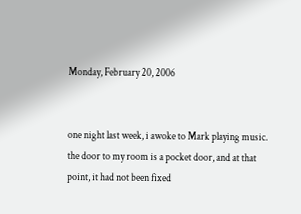Monday, February 20, 2006


one night last week, i awoke to Mark playing music. the door to my room is a pocket door, and at that point, it had not been fixed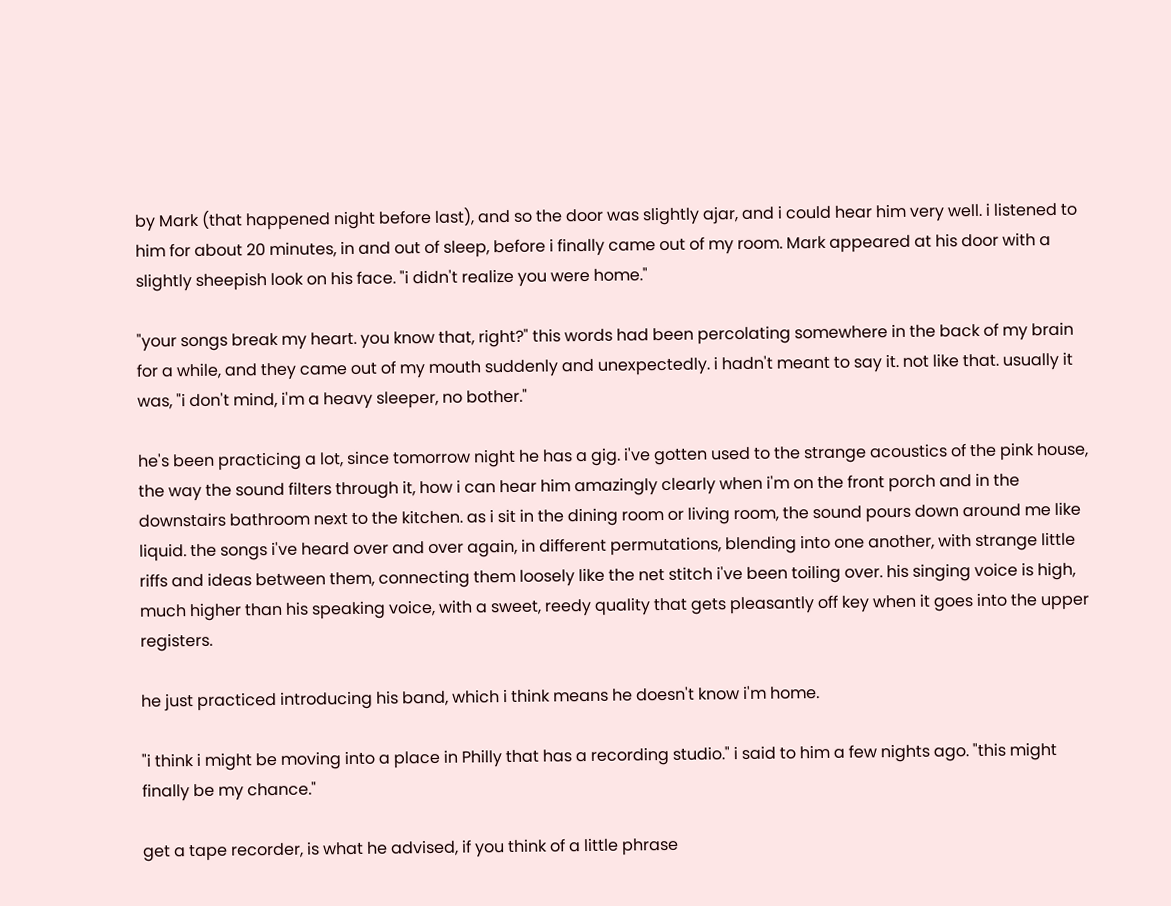by Mark (that happened night before last), and so the door was slightly ajar, and i could hear him very well. i listened to him for about 20 minutes, in and out of sleep, before i finally came out of my room. Mark appeared at his door with a slightly sheepish look on his face. "i didn't realize you were home."

"your songs break my heart. you know that, right?" this words had been percolating somewhere in the back of my brain for a while, and they came out of my mouth suddenly and unexpectedly. i hadn't meant to say it. not like that. usually it was, "i don't mind, i'm a heavy sleeper, no bother."

he's been practicing a lot, since tomorrow night he has a gig. i've gotten used to the strange acoustics of the pink house, the way the sound filters through it, how i can hear him amazingly clearly when i'm on the front porch and in the downstairs bathroom next to the kitchen. as i sit in the dining room or living room, the sound pours down around me like liquid. the songs i've heard over and over again, in different permutations, blending into one another, with strange little riffs and ideas between them, connecting them loosely like the net stitch i've been toiling over. his singing voice is high, much higher than his speaking voice, with a sweet, reedy quality that gets pleasantly off key when it goes into the upper registers.

he just practiced introducing his band, which i think means he doesn't know i'm home.

"i think i might be moving into a place in Philly that has a recording studio." i said to him a few nights ago. "this might finally be my chance."

get a tape recorder, is what he advised, if you think of a little phrase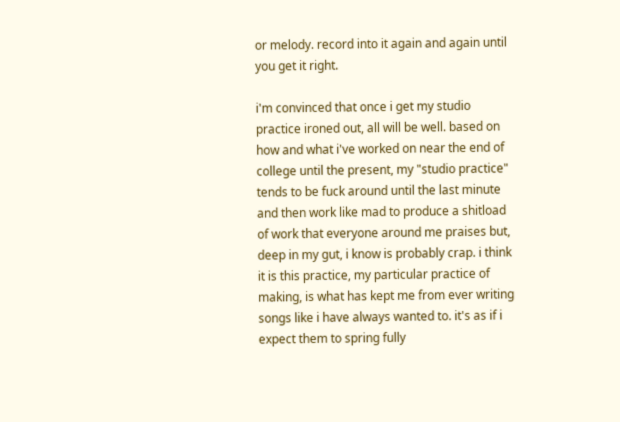or melody. record into it again and again until you get it right.

i'm convinced that once i get my studio practice ironed out, all will be well. based on how and what i've worked on near the end of college until the present, my "studio practice" tends to be fuck around until the last minute and then work like mad to produce a shitload of work that everyone around me praises but, deep in my gut, i know is probably crap. i think it is this practice, my particular practice of making, is what has kept me from ever writing songs like i have always wanted to. it's as if i expect them to spring fully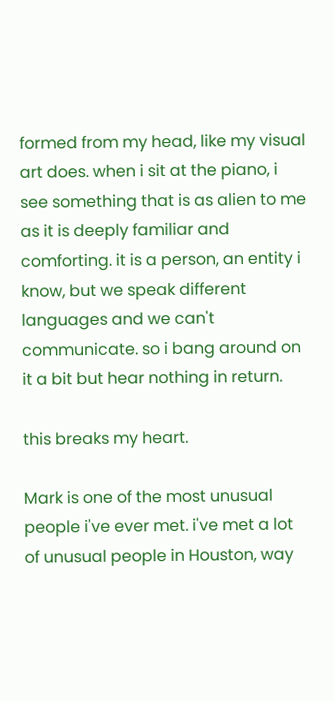formed from my head, like my visual art does. when i sit at the piano, i see something that is as alien to me as it is deeply familiar and comforting. it is a person, an entity i know, but we speak different languages and we can't communicate. so i bang around on it a bit but hear nothing in return.

this breaks my heart.

Mark is one of the most unusual people i've ever met. i've met a lot of unusual people in Houston, way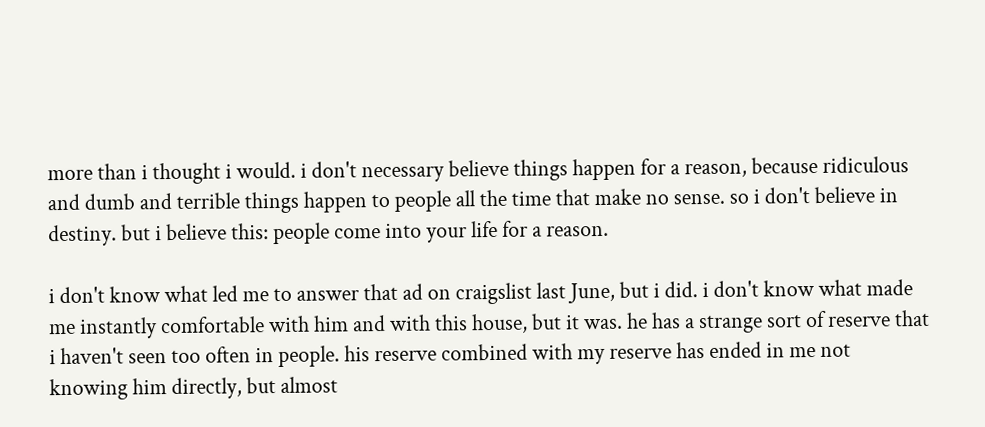more than i thought i would. i don't necessary believe things happen for a reason, because ridiculous and dumb and terrible things happen to people all the time that make no sense. so i don't believe in destiny. but i believe this: people come into your life for a reason.

i don't know what led me to answer that ad on craigslist last June, but i did. i don't know what made me instantly comfortable with him and with this house, but it was. he has a strange sort of reserve that i haven't seen too often in people. his reserve combined with my reserve has ended in me not knowing him directly, but almost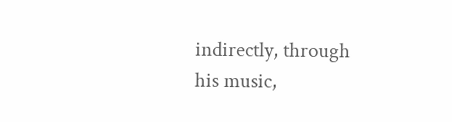indirectly, through his music,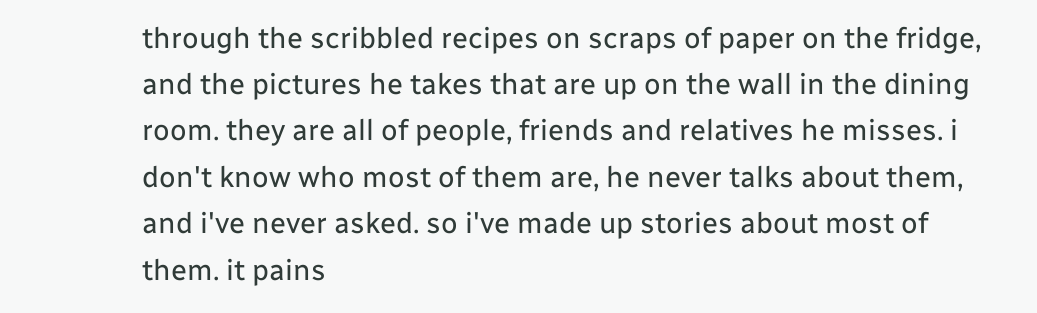through the scribbled recipes on scraps of paper on the fridge, and the pictures he takes that are up on the wall in the dining room. they are all of people, friends and relatives he misses. i don't know who most of them are, he never talks about them, and i've never asked. so i've made up stories about most of them. it pains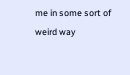me in some sort of weird way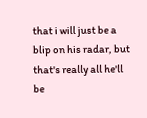that i will just be a blip on his radar, but that's really all he'll be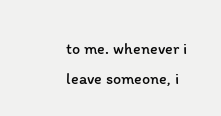to me. whenever i leave someone, i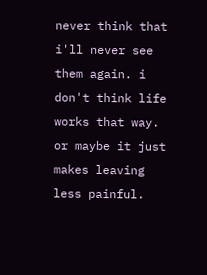never think that i'll never see them again. i don't think life works that way. or maybe it just makes leaving less painful.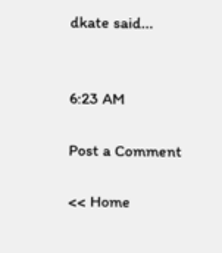dkate said...


6:23 AM

Post a Comment

<< Home